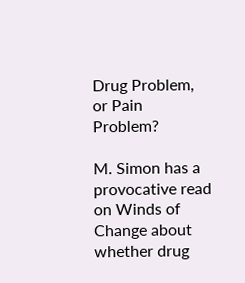Drug Problem, or Pain Problem?

M. Simon has a provocative read on Winds of Change about whether drug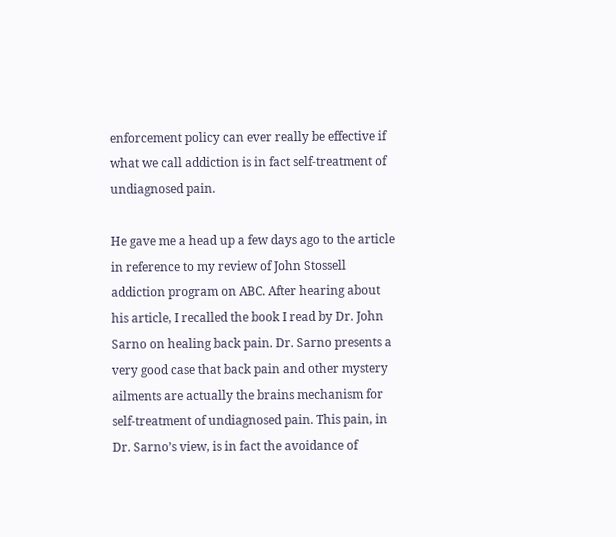enforcement policy can ever really be effective if what we call addiction is in fact self-treatment of undiagnosed pain.

He gave me a head up a few days ago to the article in reference to my review of John Stossell addiction program on ABC. After hearing about his article, I recalled the book I read by Dr. John Sarno on healing back pain. Dr. Sarno presents a very good case that back pain and other mystery ailments are actually the brains mechanism for self-treatment of undiagnosed pain. This pain, in Dr. Sarno’s view, is in fact the avoidance of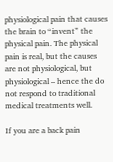physiological pain that causes the brain to “invent” the physical pain. The physical pain is real, but the causes are not physiological, but physiological – hence the do not respond to traditional medical treatments well.

If you are a back pain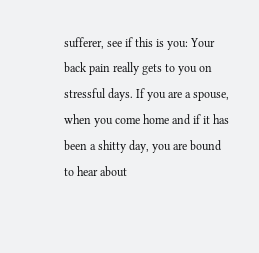sufferer, see if this is you: Your back pain really gets to you on stressful days. If you are a spouse, when you come home and if it has been a shitty day, you are bound to hear about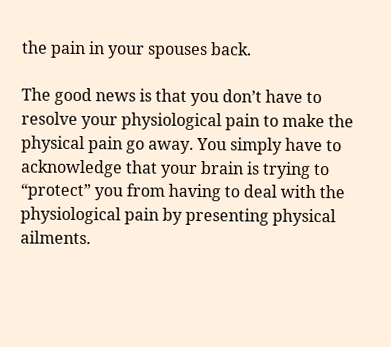the pain in your spouses back.

The good news is that you don’t have to resolve your physiological pain to make the physical pain go away. You simply have to acknowledge that your brain is trying to “protect” you from having to deal with the physiological pain by presenting physical ailments.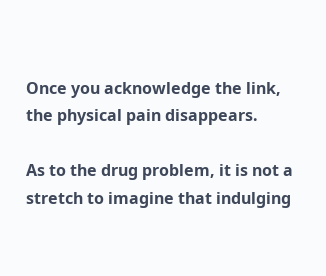Once you acknowledge the link, the physical pain disappears.

As to the drug problem, it is not a stretch to imagine that indulging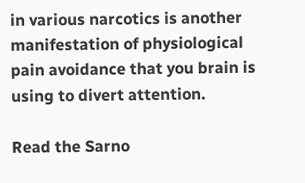in various narcotics is another manifestation of physiological pain avoidance that you brain is using to divert attention.

Read the Sarno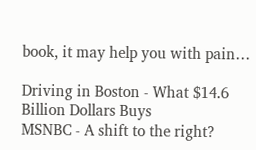book, it may help you with pain…

Driving in Boston - What $14.6 Billion Dollars Buys
MSNBC - A shift to the right?